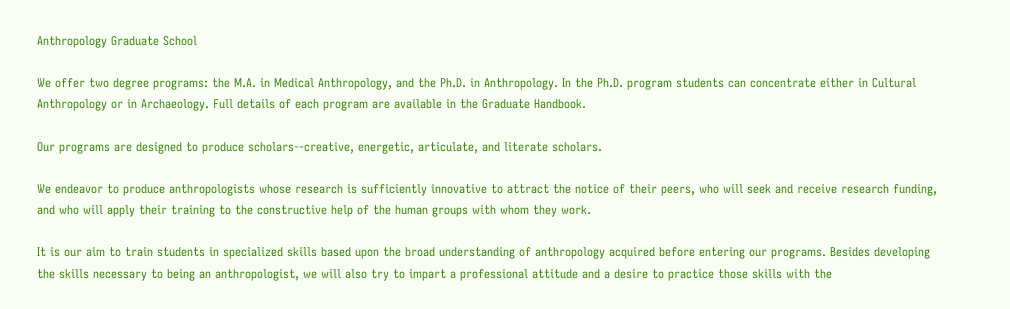Anthropology Graduate School

We offer two degree programs: the M.A. in Medical Anthropology, and the Ph.D. in Anthropology. In the Ph.D. program students can concentrate either in Cultural Anthropology or in Archaeology. Full details of each program are available in the Graduate Handbook.

Our programs are designed to produce scholars--creative, energetic, articulate, and literate scholars.

We endeavor to produce anthropologists whose research is sufficiently innovative to attract the notice of their peers, who will seek and receive research funding, and who will apply their training to the constructive help of the human groups with whom they work.

It is our aim to train students in specialized skills based upon the broad understanding of anthropology acquired before entering our programs. Besides developing the skills necessary to being an anthropologist, we will also try to impart a professional attitude and a desire to practice those skills with the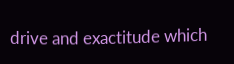drive and exactitude which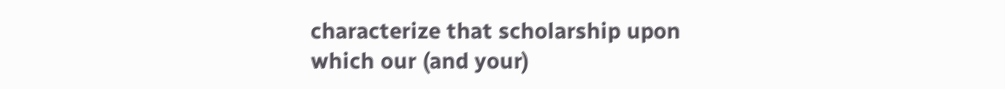characterize that scholarship upon which our (and your)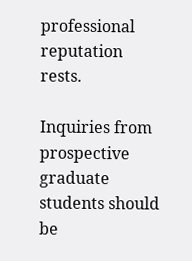professional reputation rests.

Inquiries from prospective graduate students should be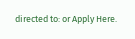directed to: or Apply Here.